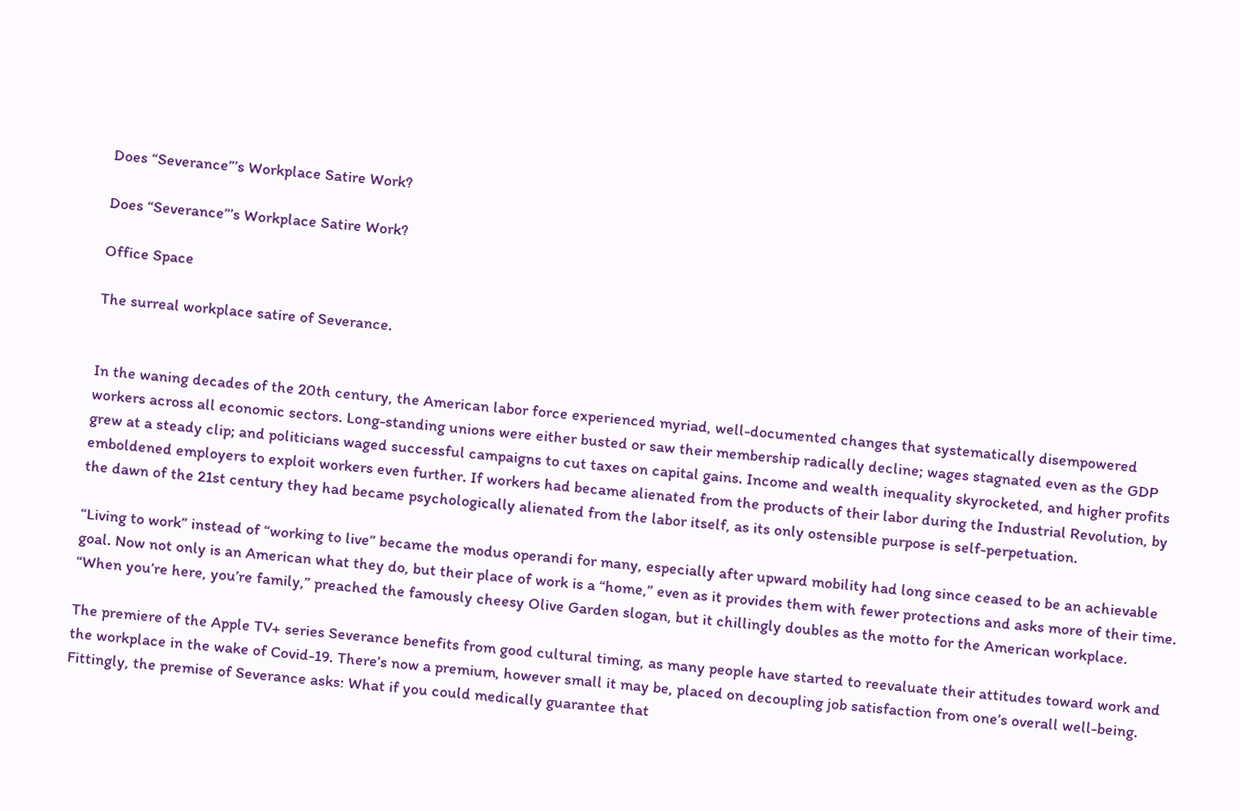Does “Severance”’s Workplace Satire Work?

Does “Severance”’s Workplace Satire Work?

Office Space

The surreal workplace satire of Severance.


In the waning decades of the 20th century, the American labor force experienced myriad, well-documented changes that systematically disempowered workers across all economic sectors. Long-standing unions were either busted or saw their membership radically decline; wages stagnated even as the GDP grew at a steady clip; and politicians waged successful campaigns to cut taxes on capital gains. Income and wealth inequality skyrocketed, and higher profits emboldened employers to exploit workers even further. If workers had became alienated from the products of their labor during the Industrial Revolution, by the dawn of the 21st century they had became psychologically alienated from the labor itself, as its only ostensible purpose is self-perpetuation.

“Living to work” instead of “working to live” became the modus operandi for many, especially after upward mobility had long since ceased to be an achievable goal. Now not only is an American what they do, but their place of work is a “home,” even as it provides them with fewer protections and asks more of their time. “When you’re here, you’re family,” preached the famously cheesy Olive Garden slogan, but it chillingly doubles as the motto for the American workplace.

The premiere of the Apple TV+ series Severance benefits from good cultural timing, as many people have started to reevaluate their attitudes toward work and the workplace in the wake of Covid-19. There’s now a premium, however small it may be, placed on decoupling job satisfaction from one’s overall well-being. Fittingly, the premise of Severance asks: What if you could medically guarantee that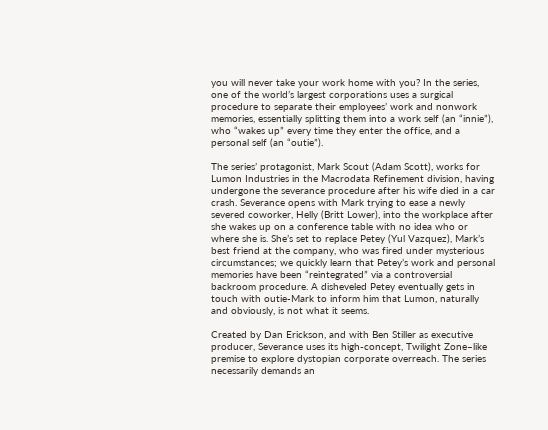you will never take your work home with you? In the series, one of the world’s largest corporations uses a surgical procedure to separate their employees’ work and nonwork memories, essentially splitting them into a work self (an “innie”), who “wakes up” every time they enter the office, and a personal self (an “outie”).

The series’ protagonist, Mark Scout (Adam Scott), works for Lumon Industries in the Macrodata Refinement division, having undergone the severance procedure after his wife died in a car crash. Severance opens with Mark trying to ease a newly severed coworker, Helly (Britt Lower), into the workplace after she wakes up on a conference table with no idea who or where she is. She’s set to replace Petey (Yul Vazquez), Mark’s best friend at the company, who was fired under mysterious circumstances; we quickly learn that Petey’s work and personal memories have been “reintegrated” via a controversial backroom procedure. A disheveled Petey eventually gets in touch with outie-Mark to inform him that Lumon, naturally and obviously, is not what it seems.

Created by Dan Erickson, and with Ben Stiller as executive producer, Severance uses its high-concept, Twilight Zone–like premise to explore dystopian corporate overreach. The series necessarily demands an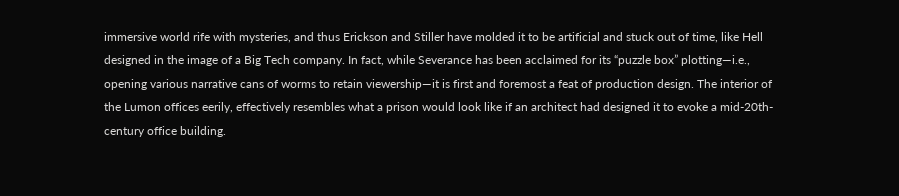immersive world rife with mysteries, and thus Erickson and Stiller have molded it to be artificial and stuck out of time, like Hell designed in the image of a Big Tech company. In fact, while Severance has been acclaimed for its “puzzle box” plotting—i.e., opening various narrative cans of worms to retain viewership—it is first and foremost a feat of production design. The interior of the Lumon offices eerily, effectively resembles what a prison would look like if an architect had designed it to evoke a mid-20th-century office building.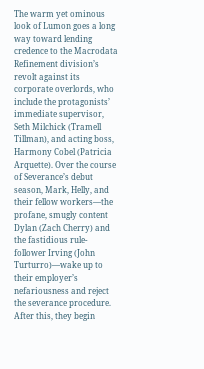The warm yet ominous look of Lumon goes a long way toward lending credence to the Macrodata Refinement division’s revolt against its corporate overlords, who include the protagonists’ immediate supervisor, Seth Milchick (Tramell Tillman), and acting boss, Harmony Cobel (Patricia Arquette). Over the course of Severance’s debut season, Mark, Helly, and their fellow workers—the profane, smugly content Dylan (Zach Cherry) and the fastidious rule-follower Irving (John Turturro)—wake up to their employer’s nefariousness and reject the severance procedure. After this, they begin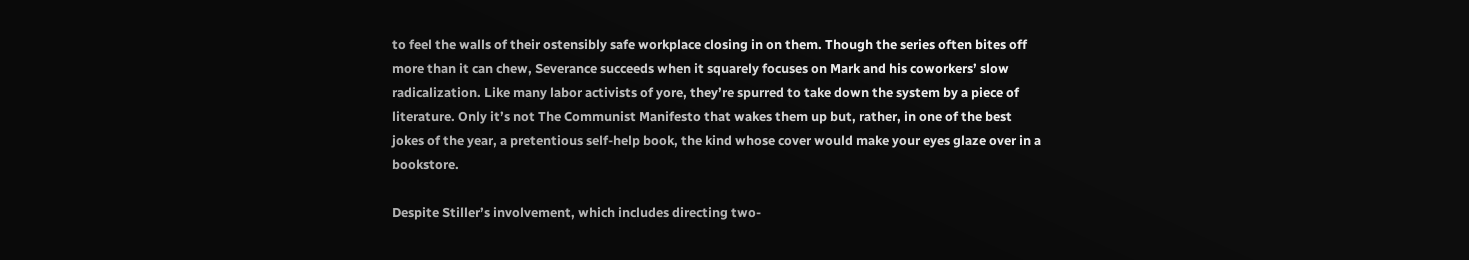to feel the walls of their ostensibly safe workplace closing in on them. Though the series often bites off more than it can chew, Severance succeeds when it squarely focuses on Mark and his coworkers’ slow radicalization. Like many labor activists of yore, they’re spurred to take down the system by a piece of literature. Only it’s not The Communist Manifesto that wakes them up but, rather, in one of the best jokes of the year, a pretentious self-help book, the kind whose cover would make your eyes glaze over in a bookstore.

Despite Stiller’s involvement, which includes directing two-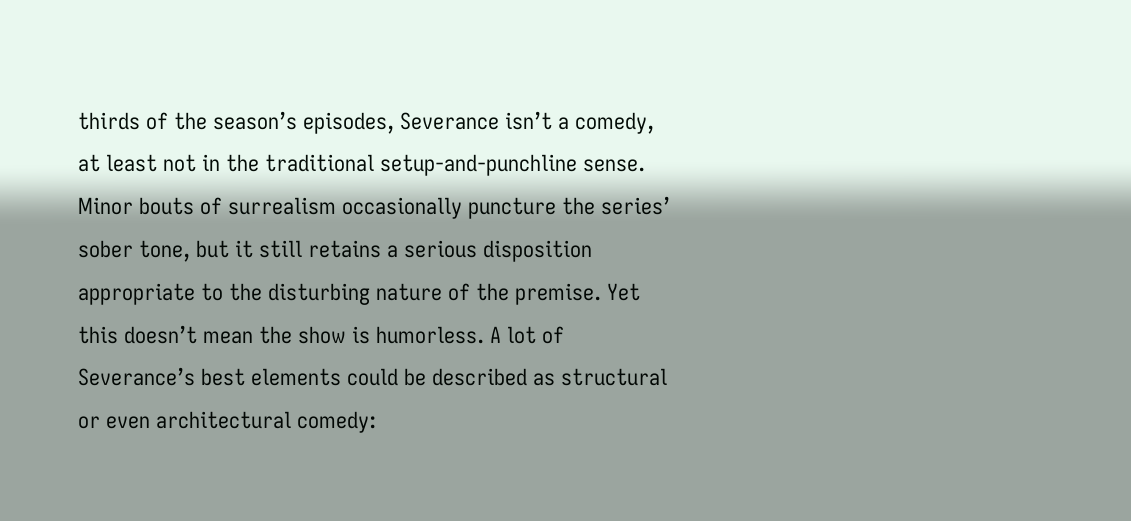thirds of the season’s episodes, Severance isn’t a comedy, at least not in the traditional setup-and-punchline sense. Minor bouts of surrealism occasionally puncture the series’ sober tone, but it still retains a serious disposition appropriate to the disturbing nature of the premise. Yet this doesn’t mean the show is humorless. A lot of Severance’s best elements could be described as structural or even architectural comedy: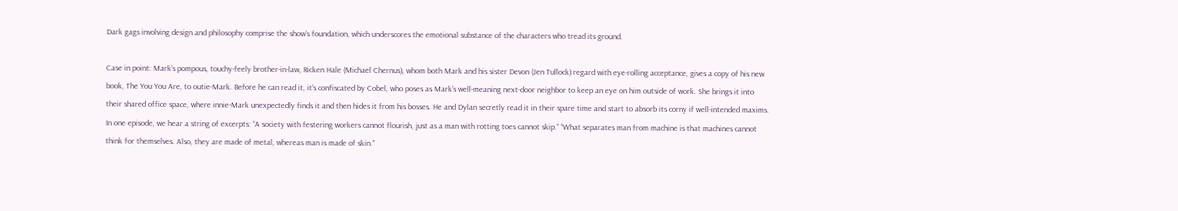Dark gags involving design and philosophy comprise the show’s foundation, which underscores the emotional substance of the characters who tread its ground.

Case in point: Mark’s pompous, touchy-feely brother-in-law, Ricken Hale (Michael Chernus), whom both Mark and his sister Devon (Jen Tullock) regard with eye-rolling acceptance, gives a copy of his new book, The You You Are, to outie-Mark. Before he can read it, it’s confiscated by Cobel, who poses as Mark’s well-meaning next-door neighbor to keep an eye on him outside of work. She brings it into their shared office space, where innie-Mark unexpectedly finds it and then hides it from his bosses. He and Dylan secretly read it in their spare time and start to absorb its corny if well-intended maxims. In one episode, we hear a string of excerpts: “A society with festering workers cannot flourish, just as a man with rotting toes cannot skip.” “What separates man from machine is that machines cannot think for themselves. Also, they are made of metal, whereas man is made of skin.”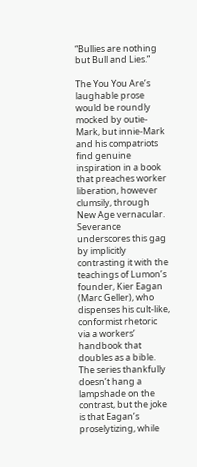“Bullies are nothing but Bull and Lies.”

The You You Are’s laughable prose would be roundly mocked by outie-Mark, but innie-Mark and his compatriots find genuine inspiration in a book that preaches worker liberation, however clumsily, through New Age vernacular. Severance underscores this gag by implicitly contrasting it with the teachings of Lumon’s founder, Kier Eagan (Marc Geller), who dispenses his cult-like, conformist rhetoric via a workers’ handbook that doubles as a bible. The series thankfully doesn’t hang a lampshade on the contrast, but the joke is that Eagan’s proselytizing, while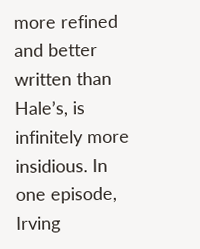more refined and better written than Hale’s, is infinitely more insidious. In one episode, Irving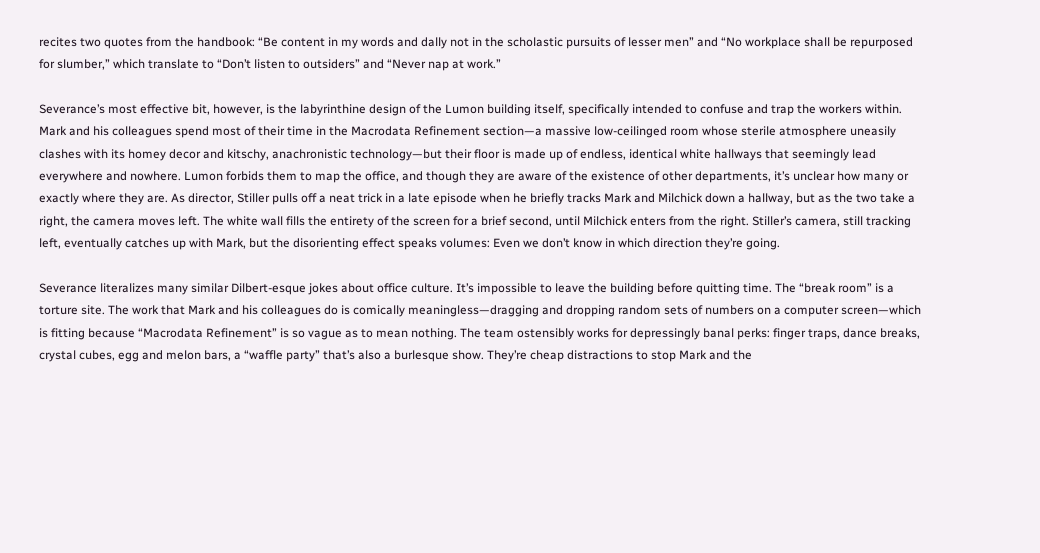recites two quotes from the handbook: “Be content in my words and dally not in the scholastic pursuits of lesser men” and “No workplace shall be repurposed for slumber,” which translate to “Don’t listen to outsiders” and “Never nap at work.”

Severance’s most effective bit, however, is the labyrinthine design of the Lumon building itself, specifically intended to confuse and trap the workers within. Mark and his colleagues spend most of their time in the Macrodata Refinement section—a massive low-ceilinged room whose sterile atmosphere uneasily clashes with its homey decor and kitschy, anachronistic technology—but their floor is made up of endless, identical white hallways that seemingly lead everywhere and nowhere. Lumon forbids them to map the office, and though they are aware of the existence of other departments, it’s unclear how many or exactly where they are. As director, Stiller pulls off a neat trick in a late episode when he briefly tracks Mark and Milchick down a hallway, but as the two take a right, the camera moves left. The white wall fills the entirety of the screen for a brief second, until Milchick enters from the right. Stiller’s camera, still tracking left, eventually catches up with Mark, but the disorienting effect speaks volumes: Even we don’t know in which direction they’re going.

Severance literalizes many similar Dilbert-esque jokes about office culture. It’s impossible to leave the building before quitting time. The “break room” is a torture site. The work that Mark and his colleagues do is comically meaningless—dragging and dropping random sets of numbers on a computer screen—which is fitting because “Macrodata Refinement” is so vague as to mean nothing. The team ostensibly works for depressingly banal perks: finger traps, dance breaks, crystal cubes, egg and melon bars, a “waffle party” that’s also a burlesque show. They’re cheap distractions to stop Mark and the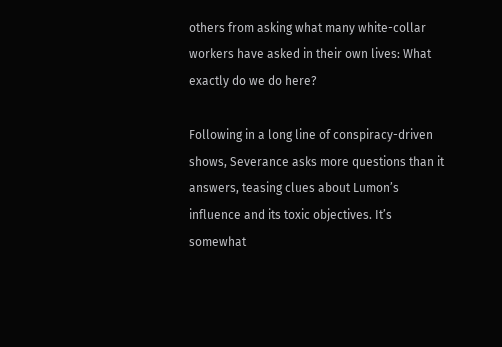others from asking what many white-collar workers have asked in their own lives: What exactly do we do here?

Following in a long line of conspiracy-driven shows, Severance asks more questions than it answers, teasing clues about Lumon’s influence and its toxic objectives. It’s somewhat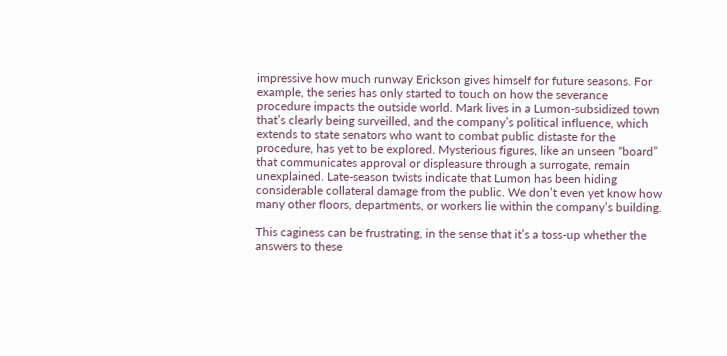impressive how much runway Erickson gives himself for future seasons. For example, the series has only started to touch on how the severance procedure impacts the outside world. Mark lives in a Lumon-subsidized town that’s clearly being surveilled, and the company’s political influence, which extends to state senators who want to combat public distaste for the procedure, has yet to be explored. Mysterious figures, like an unseen “board” that communicates approval or displeasure through a surrogate, remain unexplained. Late-season twists indicate that Lumon has been hiding considerable collateral damage from the public. We don’t even yet know how many other floors, departments, or workers lie within the company’s building.

This caginess can be frustrating, in the sense that it’s a toss-up whether the answers to these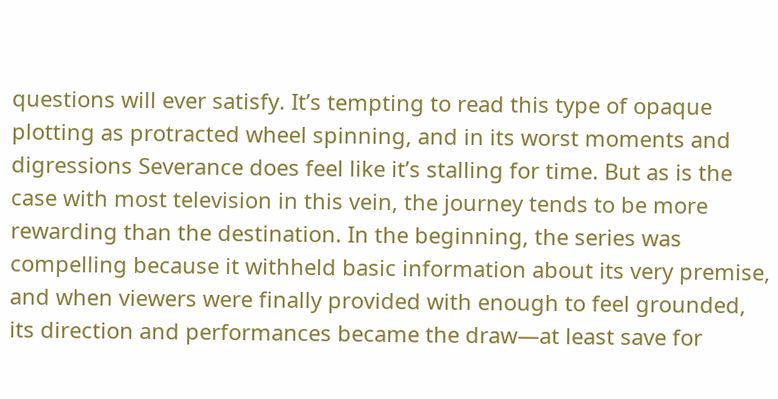questions will ever satisfy. It’s tempting to read this type of opaque plotting as protracted wheel spinning, and in its worst moments and digressions Severance does feel like it’s stalling for time. But as is the case with most television in this vein, the journey tends to be more rewarding than the destination. In the beginning, the series was compelling because it withheld basic information about its very premise, and when viewers were finally provided with enough to feel grounded, its direction and performances became the draw—at least save for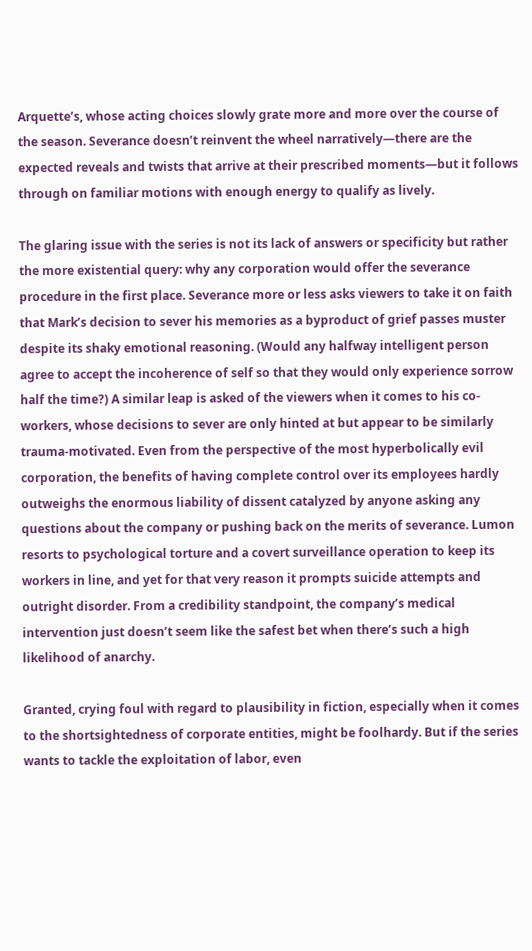Arquette’s, whose acting choices slowly grate more and more over the course of the season. Severance doesn’t reinvent the wheel narratively—there are the expected reveals and twists that arrive at their prescribed moments—but it follows through on familiar motions with enough energy to qualify as lively.

The glaring issue with the series is not its lack of answers or specificity but rather the more existential query: why any corporation would offer the severance procedure in the first place. Severance more or less asks viewers to take it on faith that Mark’s decision to sever his memories as a byproduct of grief passes muster despite its shaky emotional reasoning. (Would any halfway intelligent person agree to accept the incoherence of self so that they would only experience sorrow half the time?) A similar leap is asked of the viewers when it comes to his co-workers, whose decisions to sever are only hinted at but appear to be similarly trauma-motivated. Even from the perspective of the most hyperbolically evil corporation, the benefits of having complete control over its employees hardly outweighs the enormous liability of dissent catalyzed by anyone asking any questions about the company or pushing back on the merits of severance. Lumon resorts to psychological torture and a covert surveillance operation to keep its workers in line, and yet for that very reason it prompts suicide attempts and outright disorder. From a credibility standpoint, the company’s medical intervention just doesn’t seem like the safest bet when there’s such a high likelihood of anarchy.

Granted, crying foul with regard to plausibility in fiction, especially when it comes to the shortsightedness of corporate entities, might be foolhardy. But if the series wants to tackle the exploitation of labor, even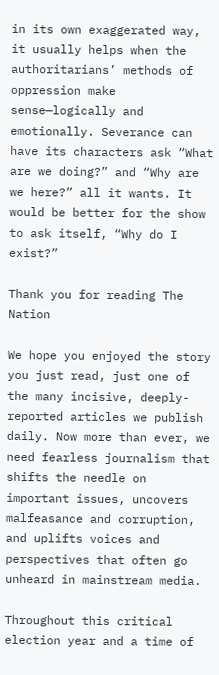in its own exaggerated way, it usually helps when the authoritarians’ methods of oppression make sense—logically and emotionally. Severance can have its characters ask “What are we doing?” and “Why are we here?” all it wants. It would be better for the show to ask itself, “Why do I exist?”

Thank you for reading The Nation

We hope you enjoyed the story you just read, just one of the many incisive, deeply-reported articles we publish daily. Now more than ever, we need fearless journalism that shifts the needle on important issues, uncovers malfeasance and corruption, and uplifts voices and perspectives that often go unheard in mainstream media.

Throughout this critical election year and a time of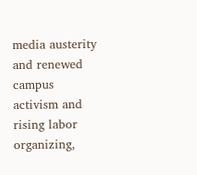media austerity and renewed campus activism and rising labor organizing,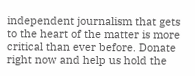independent journalism that gets to the heart of the matter is more critical than ever before. Donate right now and help us hold the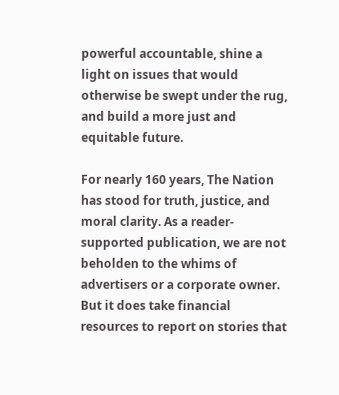powerful accountable, shine a light on issues that would otherwise be swept under the rug, and build a more just and equitable future.

For nearly 160 years, The Nation has stood for truth, justice, and moral clarity. As a reader-supported publication, we are not beholden to the whims of advertisers or a corporate owner. But it does take financial resources to report on stories that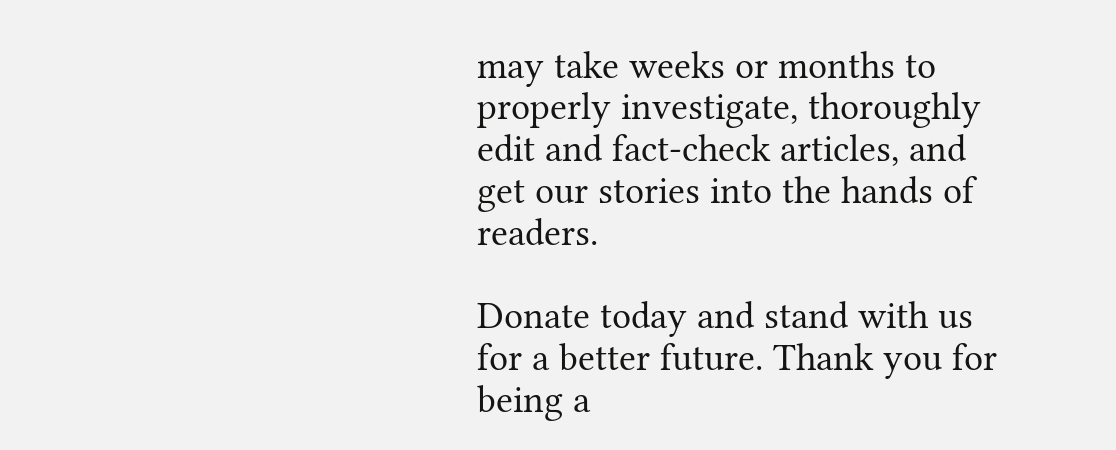may take weeks or months to properly investigate, thoroughly edit and fact-check articles, and get our stories into the hands of readers.

Donate today and stand with us for a better future. Thank you for being a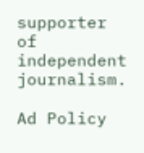supporter of independent journalism.

Ad Policy